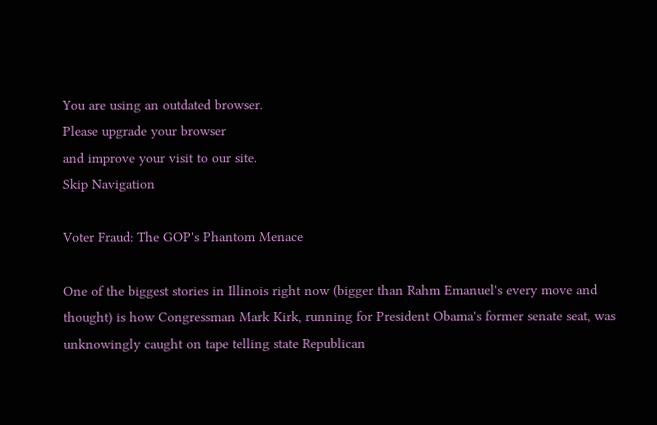You are using an outdated browser.
Please upgrade your browser
and improve your visit to our site.
Skip Navigation

Voter Fraud: The GOP's Phantom Menace

One of the biggest stories in Illinois right now (bigger than Rahm Emanuel's every move and thought) is how Congressman Mark Kirk, running for President Obama's former senate seat, was unknowingly caught on tape telling state Republican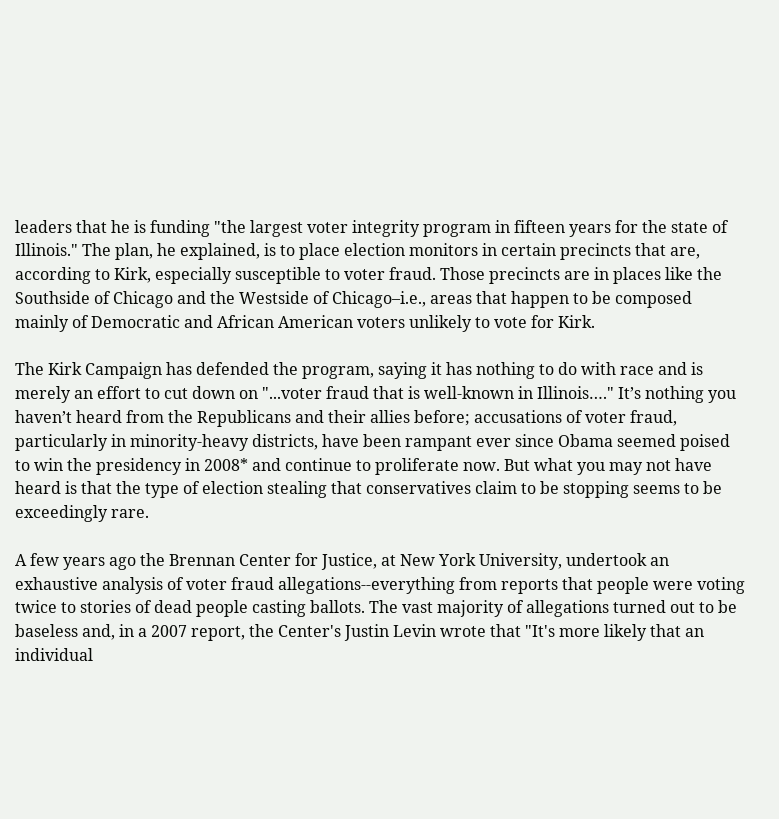leaders that he is funding "the largest voter integrity program in fifteen years for the state of Illinois." The plan, he explained, is to place election monitors in certain precincts that are, according to Kirk, especially susceptible to voter fraud. Those precincts are in places like the Southside of Chicago and the Westside of Chicago–i.e., areas that happen to be composed mainly of Democratic and African American voters unlikely to vote for Kirk.

The Kirk Campaign has defended the program, saying it has nothing to do with race and is merely an effort to cut down on "...voter fraud that is well-known in Illinois…." It’s nothing you haven’t heard from the Republicans and their allies before; accusations of voter fraud, particularly in minority-heavy districts, have been rampant ever since Obama seemed poised to win the presidency in 2008* and continue to proliferate now. But what you may not have heard is that the type of election stealing that conservatives claim to be stopping seems to be exceedingly rare.

A few years ago the Brennan Center for Justice, at New York University, undertook an exhaustive analysis of voter fraud allegations--everything from reports that people were voting twice to stories of dead people casting ballots. The vast majority of allegations turned out to be baseless and, in a 2007 report, the Center's Justin Levin wrote that "It's more likely that an individual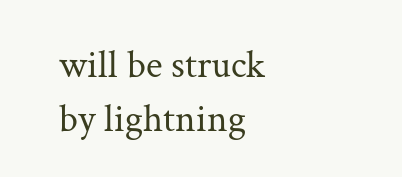will be struck by lightning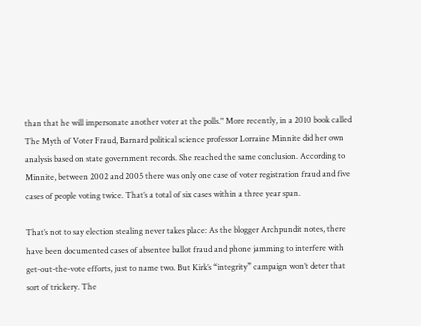than that he will impersonate another voter at the polls." More recently, in a 2010 book called The Myth of Voter Fraud, Barnard political science professor Lorraine Minnite did her own analysis based on state government records. She reached the same conclusion. According to Minnite, between 2002 and 2005 there was only one case of voter registration fraud and five cases of people voting twice. That’s a total of six cases within a three year span.

That’s not to say election stealing never takes place: As the blogger Archpundit notes, there have been documented cases of absentee ballot fraud and phone jamming to interfere with get-out-the-vote efforts, just to name two. But Kirk’s “integrity” campaign won’t deter that sort of trickery. The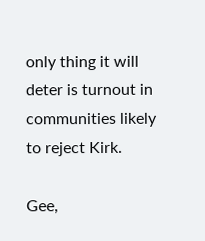only thing it will deter is turnout in communities likely to reject Kirk.

Gee,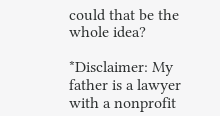could that be the whole idea?

*Disclaimer: My father is a lawyer with a nonprofit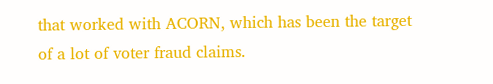that worked with ACORN, which has been the target of a lot of voter fraud claims.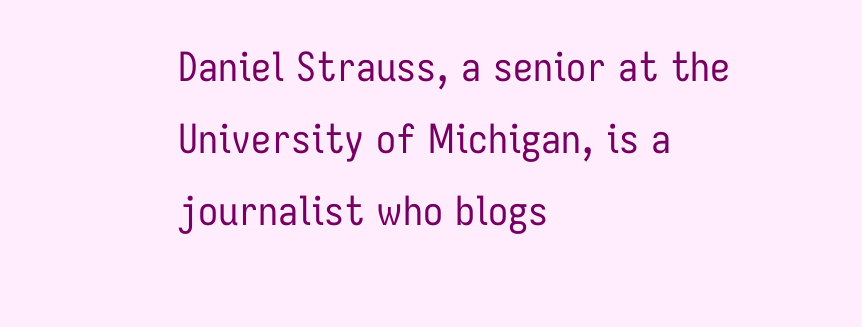Daniel Strauss, a senior at the University of Michigan, is a journalist who blogs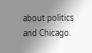about politics and Chicago.